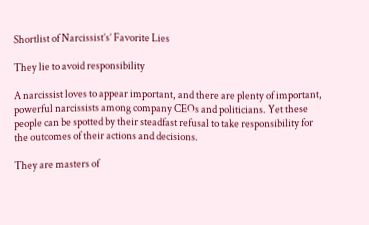Shortlist of Narcissist’s’ Favorite Lies

They lie to avoid responsibility

A narcissist loves to appear important, and there are plenty of important, powerful narcissists among company CEOs and politicians. Yet these people can be spotted by their steadfast refusal to take responsibility for the outcomes of their actions and decisions.

They are masters of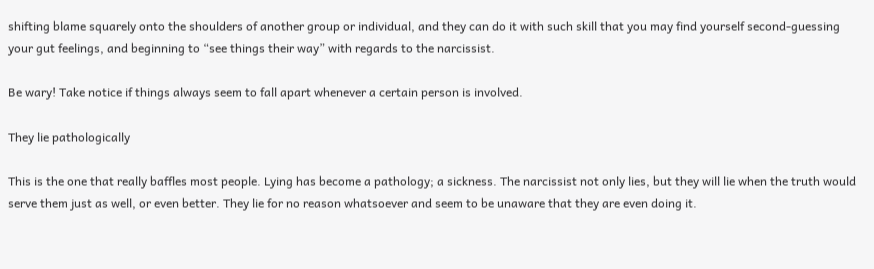shifting blame squarely onto the shoulders of another group or individual, and they can do it with such skill that you may find yourself second-guessing your gut feelings, and beginning to “see things their way” with regards to the narcissist.

Be wary! Take notice if things always seem to fall apart whenever a certain person is involved.

They lie pathologically

This is the one that really baffles most people. Lying has become a pathology; a sickness. The narcissist not only lies, but they will lie when the truth would serve them just as well, or even better. They lie for no reason whatsoever and seem to be unaware that they are even doing it.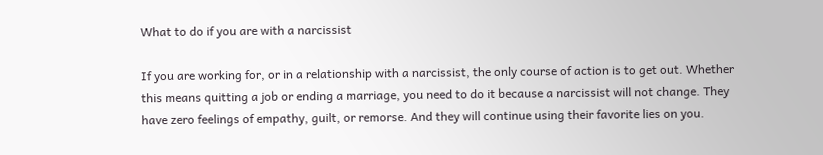What to do if you are with a narcissist

If you are working for, or in a relationship with a narcissist, the only course of action is to get out. Whether this means quitting a job or ending a marriage, you need to do it because a narcissist will not change. They have zero feelings of empathy, guilt, or remorse. And they will continue using their favorite lies on you.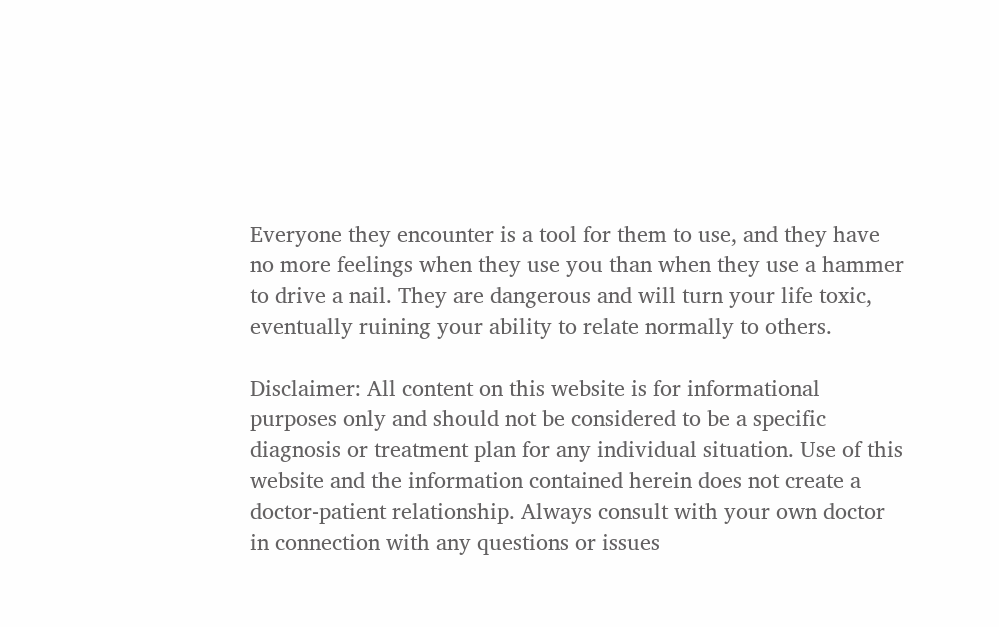Everyone they encounter is a tool for them to use, and they have no more feelings when they use you than when they use a hammer to drive a nail. They are dangerous and will turn your life toxic, eventually ruining your ability to relate normally to others.

Disclaimer: All content on this website is for informational purposes only and should not be considered to be a specific diagnosis or treatment plan for any individual situation. Use of this website and the information contained herein does not create a doctor-patient relationship. Always consult with your own doctor in connection with any questions or issues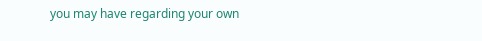you may have regarding your own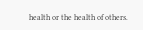health or the health of others.